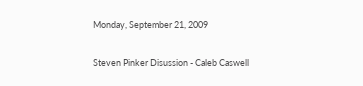Monday, September 21, 2009

Steven Pinker Disussion - Caleb Caswell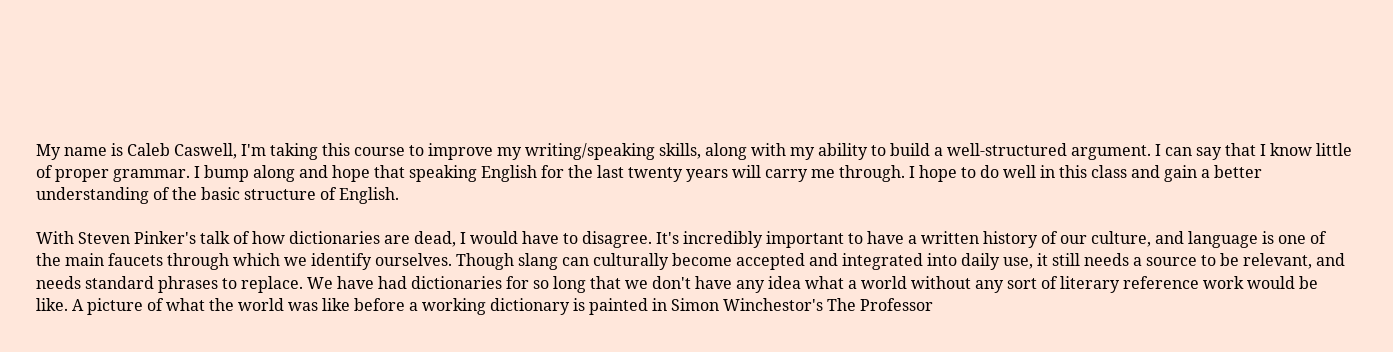My name is Caleb Caswell, I'm taking this course to improve my writing/speaking skills, along with my ability to build a well-structured argument. I can say that I know little of proper grammar. I bump along and hope that speaking English for the last twenty years will carry me through. I hope to do well in this class and gain a better understanding of the basic structure of English.

With Steven Pinker's talk of how dictionaries are dead, I would have to disagree. It's incredibly important to have a written history of our culture, and language is one of the main faucets through which we identify ourselves. Though slang can culturally become accepted and integrated into daily use, it still needs a source to be relevant, and needs standard phrases to replace. We have had dictionaries for so long that we don't have any idea what a world without any sort of literary reference work would be like. A picture of what the world was like before a working dictionary is painted in Simon Winchestor's The Professor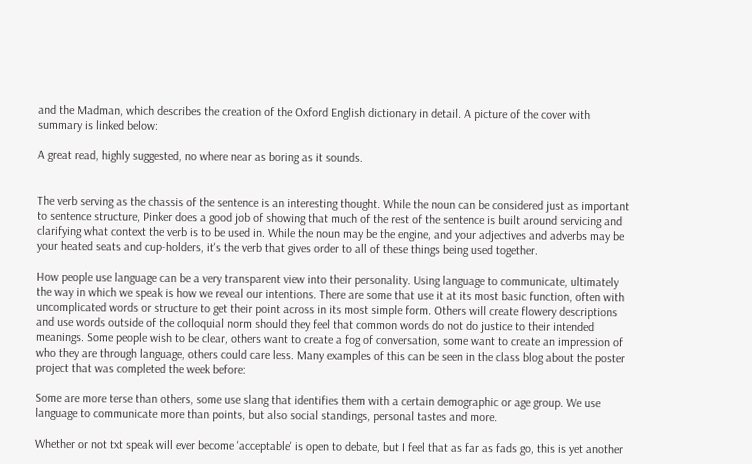and the Madman, which describes the creation of the Oxford English dictionary in detail. A picture of the cover with summary is linked below:

A great read, highly suggested, no where near as boring as it sounds.


The verb serving as the chassis of the sentence is an interesting thought. While the noun can be considered just as important to sentence structure, Pinker does a good job of showing that much of the rest of the sentence is built around servicing and clarifying what context the verb is to be used in. While the noun may be the engine, and your adjectives and adverbs may be your heated seats and cup-holders, it's the verb that gives order to all of these things being used together.

How people use language can be a very transparent view into their personality. Using language to communicate, ultimately the way in which we speak is how we reveal our intentions. There are some that use it at its most basic function, often with uncomplicated words or structure to get their point across in its most simple form. Others will create flowery descriptions and use words outside of the colloquial norm should they feel that common words do not do justice to their intended meanings. Some people wish to be clear, others want to create a fog of conversation, some want to create an impression of who they are through language, others could care less. Many examples of this can be seen in the class blog about the poster project that was completed the week before:

Some are more terse than others, some use slang that identifies them with a certain demographic or age group. We use language to communicate more than points, but also social standings, personal tastes and more.

Whether or not txt speak will ever become 'acceptable' is open to debate, but I feel that as far as fads go, this is yet another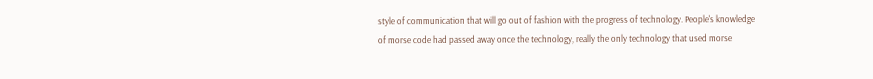style of communication that will go out of fashion with the progress of technology. People's knowledge of morse code had passed away once the technology, really the only technology that used morse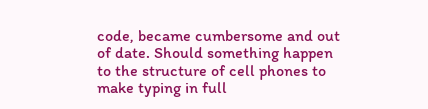code, became cumbersome and out of date. Should something happen to the structure of cell phones to make typing in full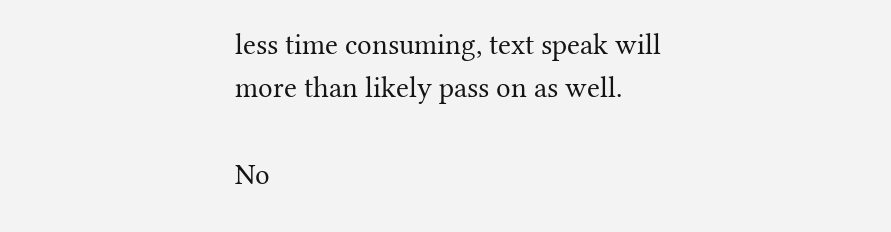less time consuming, text speak will more than likely pass on as well.

No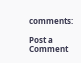comments:

Post a Comment